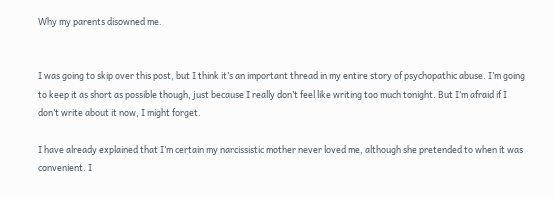Why my parents disowned me.


I was going to skip over this post, but I think it’s an important thread in my entire story of psychopathic abuse. I’m going to keep it as short as possible though, just because I really don’t feel like writing too much tonight. But I’m afraid if I don’t write about it now, I might forget.

I have already explained that I’m certain my narcissistic mother never loved me, although she pretended to when it was convenient. I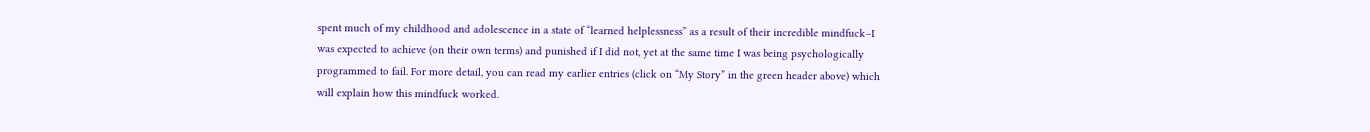spent much of my childhood and adolescence in a state of “learned helplessness” as a result of their incredible mindfuck–I was expected to achieve (on their own terms) and punished if I did not, yet at the same time I was being psychologically programmed to fail. For more detail, you can read my earlier entries (click on “My Story” in the green header above) which will explain how this mindfuck worked.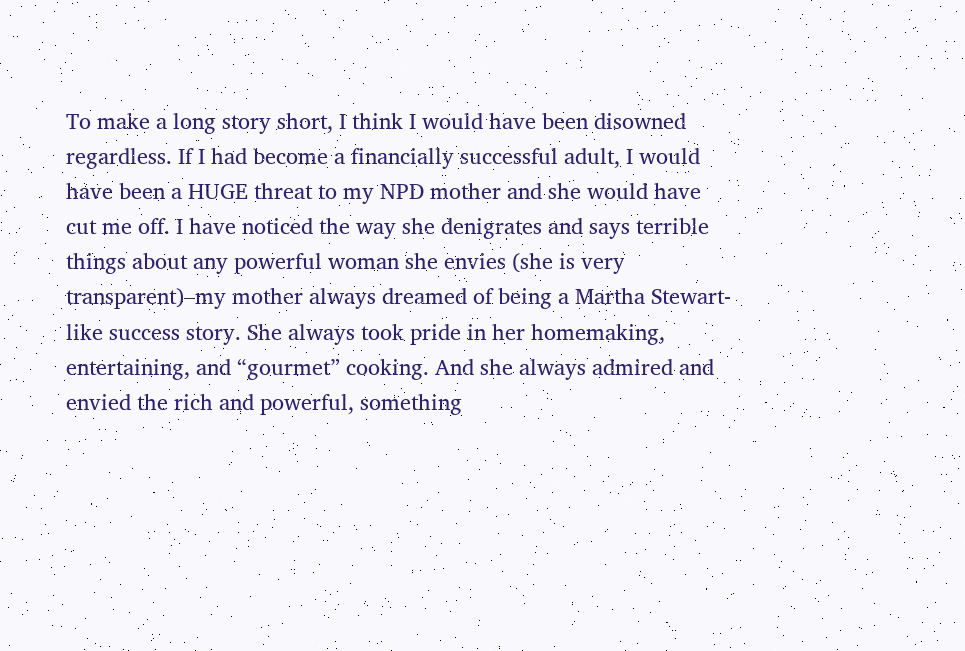To make a long story short, I think I would have been disowned regardless. If I had become a financially successful adult, I would have been a HUGE threat to my NPD mother and she would have cut me off. I have noticed the way she denigrates and says terrible things about any powerful woman she envies (she is very transparent)–my mother always dreamed of being a Martha Stewart-like success story. She always took pride in her homemaking, entertaining, and “gourmet” cooking. And she always admired and envied the rich and powerful, something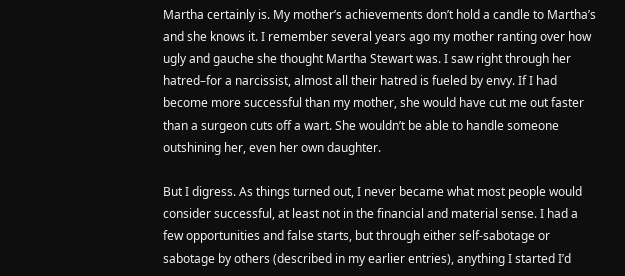Martha certainly is. My mother’s achievements don’t hold a candle to Martha’s and she knows it. I remember several years ago my mother ranting over how ugly and gauche she thought Martha Stewart was. I saw right through her hatred–for a narcissist, almost all their hatred is fueled by envy. If I had become more successful than my mother, she would have cut me out faster than a surgeon cuts off a wart. She wouldn’t be able to handle someone outshining her, even her own daughter.

But I digress. As things turned out, I never became what most people would consider successful, at least not in the financial and material sense. I had a few opportunities and false starts, but through either self-sabotage or sabotage by others (described in my earlier entries), anything I started I’d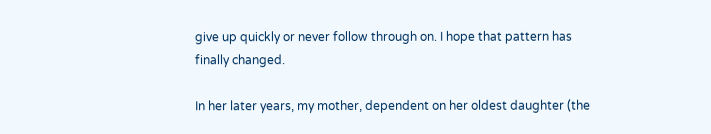give up quickly or never follow through on. I hope that pattern has finally changed.

In her later years, my mother, dependent on her oldest daughter (the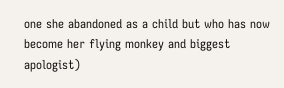one she abandoned as a child but who has now become her flying monkey and biggest apologist)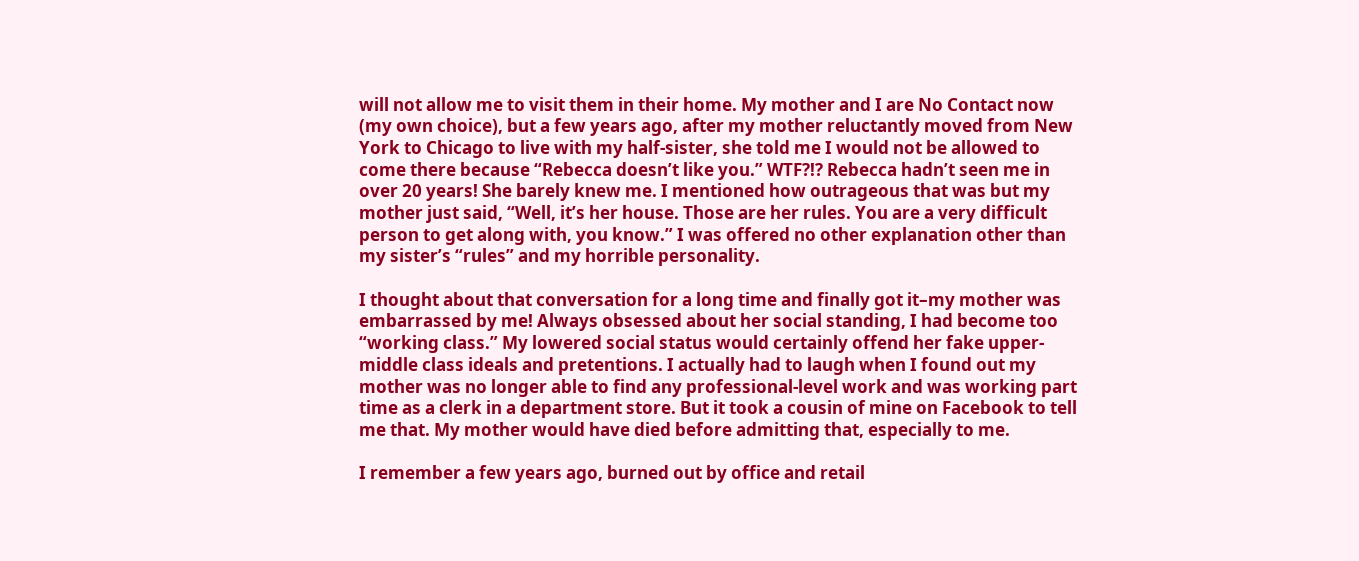will not allow me to visit them in their home. My mother and I are No Contact now (my own choice), but a few years ago, after my mother reluctantly moved from New York to Chicago to live with my half-sister, she told me I would not be allowed to come there because “Rebecca doesn’t like you.” WTF?!? Rebecca hadn’t seen me in over 20 years! She barely knew me. I mentioned how outrageous that was but my mother just said, “Well, it’s her house. Those are her rules. You are a very difficult person to get along with, you know.” I was offered no other explanation other than my sister’s “rules” and my horrible personality.

I thought about that conversation for a long time and finally got it–my mother was embarrassed by me! Always obsessed about her social standing, I had become too “working class.” My lowered social status would certainly offend her fake upper-middle class ideals and pretentions. I actually had to laugh when I found out my mother was no longer able to find any professional-level work and was working part time as a clerk in a department store. But it took a cousin of mine on Facebook to tell me that. My mother would have died before admitting that, especially to me.

I remember a few years ago, burned out by office and retail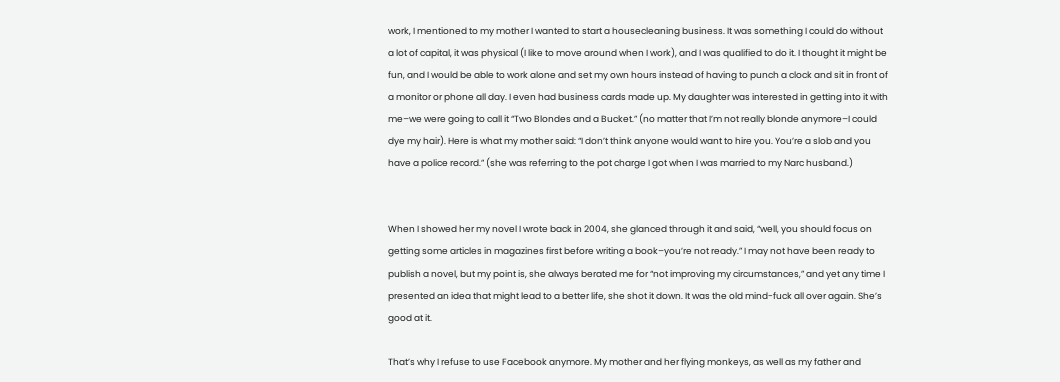work, I mentioned to my mother I wanted to start a housecleaning business. It was something I could do without a lot of capital, it was physical (I like to move around when I work), and I was qualified to do it. I thought it might be fun, and I would be able to work alone and set my own hours instead of having to punch a clock and sit in front of a monitor or phone all day. I even had business cards made up. My daughter was interested in getting into it with me–we were going to call it “Two Blondes and a Bucket.” (no matter that I’m not really blonde anymore–I could dye my hair). Here is what my mother said: “I don’t think anyone would want to hire you. You’re a slob and you have a police record.” (she was referring to the pot charge I got when I was married to my Narc husband.)


When I showed her my novel I wrote back in 2004, she glanced through it and said, “well, you should focus on getting some articles in magazines first before writing a book–you’re not ready.” I may not have been ready to publish a novel, but my point is, she always berated me for “not improving my circumstances,” and yet any time I presented an idea that might lead to a better life, she shot it down. It was the old mind-fuck all over again. She’s good at it.

That’s why I refuse to use Facebook anymore. My mother and her flying monkeys, as well as my father and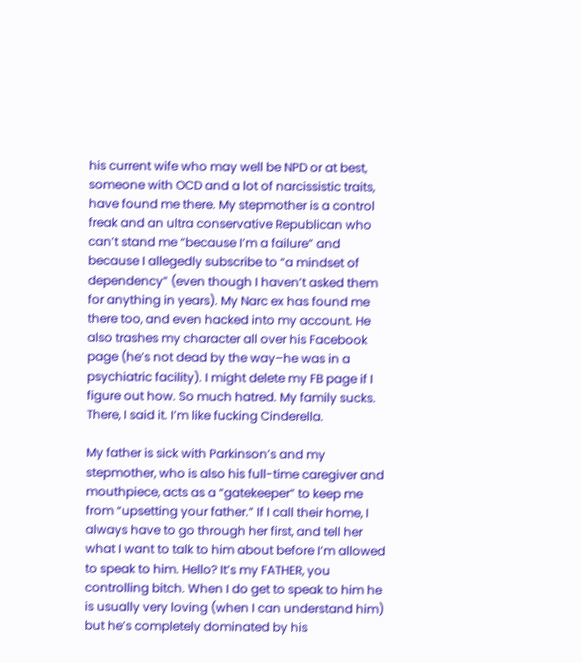his current wife who may well be NPD or at best, someone with OCD and a lot of narcissistic traits, have found me there. My stepmother is a control freak and an ultra conservative Republican who can’t stand me “because I’m a failure” and because I allegedly subscribe to “a mindset of dependency” (even though I haven’t asked them for anything in years). My Narc ex has found me there too, and even hacked into my account. He also trashes my character all over his Facebook page (he’s not dead by the way–he was in a psychiatric facility). I might delete my FB page if I figure out how. So much hatred. My family sucks. There, I said it. I’m like fucking Cinderella.

My father is sick with Parkinson’s and my stepmother, who is also his full-time caregiver and mouthpiece, acts as a “gatekeeper” to keep me from “upsetting your father.” If I call their home, I always have to go through her first, and tell her what I want to talk to him about before I’m allowed to speak to him. Hello? It’s my FATHER, you controlling bitch. When I do get to speak to him he is usually very loving (when I can understand him) but he’s completely dominated by his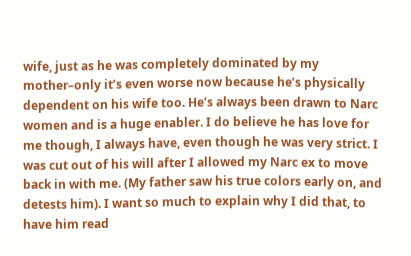wife, just as he was completely dominated by my mother–only it’s even worse now because he’s physically dependent on his wife too. He’s always been drawn to Narc women and is a huge enabler. I do believe he has love for me though, I always have, even though he was very strict. I was cut out of his will after I allowed my Narc ex to move back in with me. (My father saw his true colors early on, and detests him). I want so much to explain why I did that, to have him read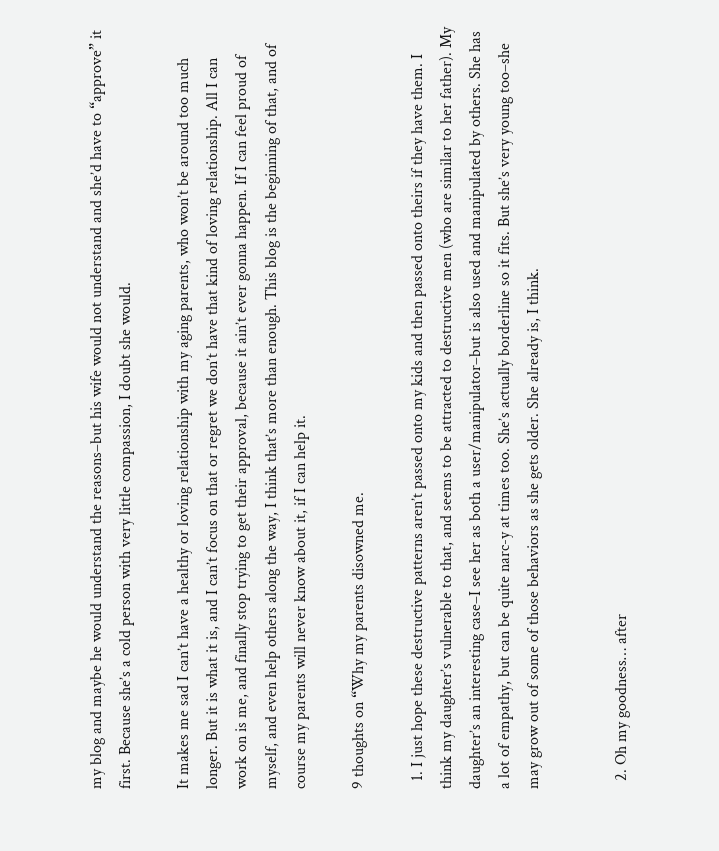my blog and maybe he would understand the reasons–but his wife would not understand and she’d have to “approve” it first. Because she’s a cold person with very little compassion, I doubt she would.

It makes me sad I can’t have a healthy or loving relationship with my aging parents, who won’t be around too much longer. But it is what it is, and I can’t focus on that or regret we don’t have that kind of loving relationship. All I can work on is me, and finally stop trying to get their approval, because it ain’t ever gonna happen. If I can feel proud of myself, and even help others along the way, I think that’s more than enough. This blog is the beginning of that, and of course my parents will never know about it, if I can help it.

9 thoughts on “Why my parents disowned me.

  1. I just hope these destructive patterns aren’t passed onto my kids and then passed onto theirs if they have them. I think my daughter’s vulnerable to that, and seems to be attracted to destructive men (who are similar to her father). My daughter’s an interesting case–I see her as both a user/manipulator–but is also used and manipulated by others. She has a lot of empathy, but can be quite narc-y at times too. She’s actually borderline so it fits. But she’s very young too–she may grow out of some of those behaviors as she gets older. She already is, I think.


  2. Oh my goodness… after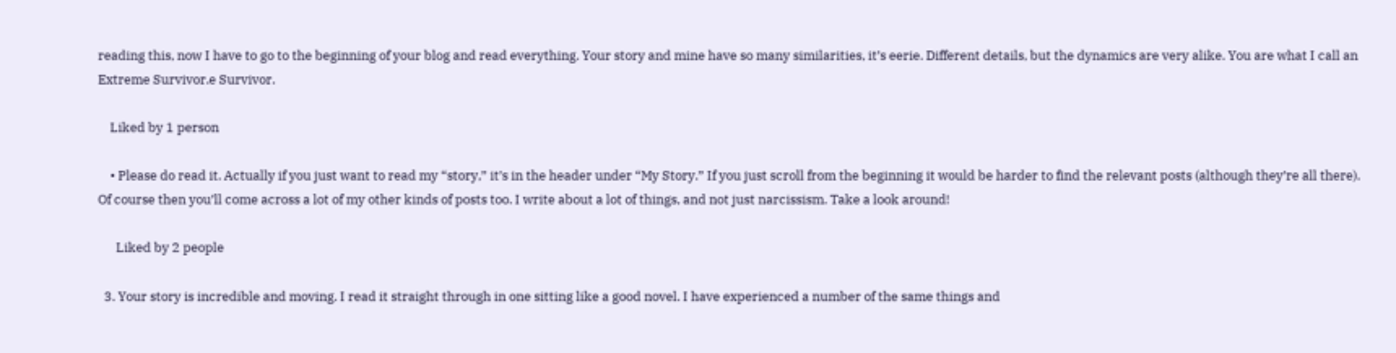reading this, now I have to go to the beginning of your blog and read everything. Your story and mine have so many similarities, it’s eerie. Different details, but the dynamics are very alike. You are what I call an Extreme Survivor.e Survivor.

    Liked by 1 person

    • Please do read it. Actually if you just want to read my “story,” it’s in the header under “My Story.” If you just scroll from the beginning it would be harder to find the relevant posts (although they’re all there). Of course then you’ll come across a lot of my other kinds of posts too. I write about a lot of things, and not just narcissism. Take a look around!

      Liked by 2 people

  3. Your story is incredible and moving. I read it straight through in one sitting like a good novel. I have experienced a number of the same things and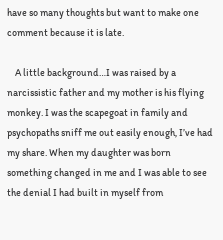have so many thoughts but want to make one comment because it is late.

    A little background…I was raised by a narcissistic father and my mother is his flying monkey. I was the scapegoat in family and psychopaths sniff me out easily enough, I’ve had my share. When my daughter was born something changed in me and I was able to see the denial I had built in myself from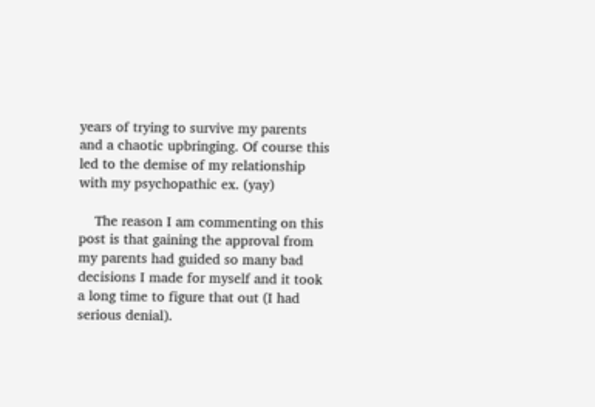years of trying to survive my parents and a chaotic upbringing. Of course this led to the demise of my relationship with my psychopathic ex. (yay)

    The reason I am commenting on this post is that gaining the approval from my parents had guided so many bad decisions I made for myself and it took a long time to figure that out (I had serious denial).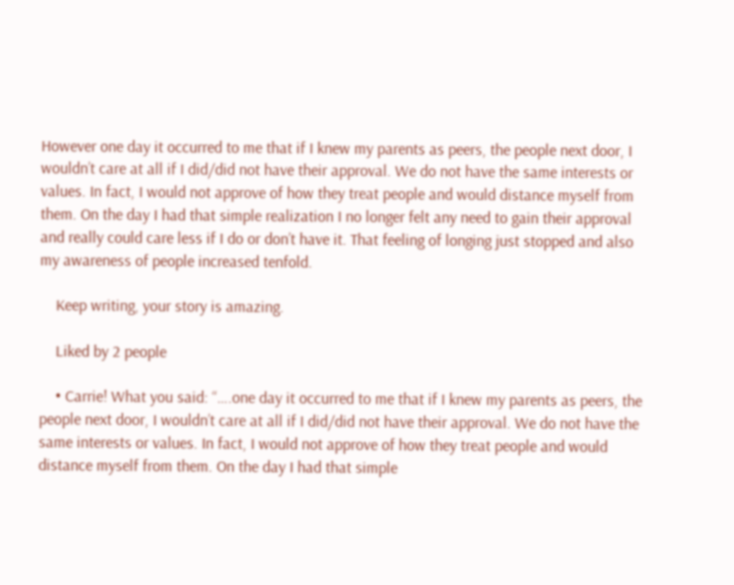However one day it occurred to me that if I knew my parents as peers, the people next door, I wouldn’t care at all if I did/did not have their approval. We do not have the same interests or values. In fact, I would not approve of how they treat people and would distance myself from them. On the day I had that simple realization I no longer felt any need to gain their approval and really could care less if I do or don’t have it. That feeling of longing just stopped and also my awareness of people increased tenfold.

    Keep writing, your story is amazing.

    Liked by 2 people

    • Carrie! What you said: “….one day it occurred to me that if I knew my parents as peers, the people next door, I wouldn’t care at all if I did/did not have their approval. We do not have the same interests or values. In fact, I would not approve of how they treat people and would distance myself from them. On the day I had that simple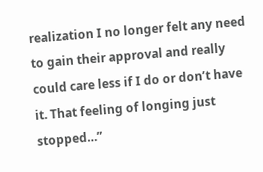realization I no longer felt any need to gain their approval and really could care less if I do or don’t have it. That feeling of longing just stopped…”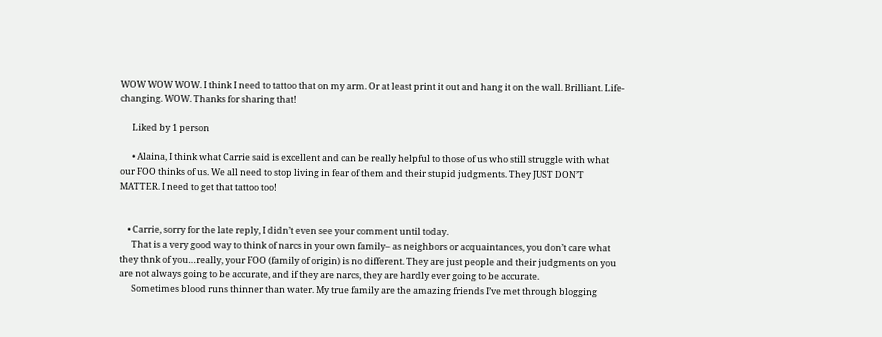WOW WOW WOW. I think I need to tattoo that on my arm. Or at least print it out and hang it on the wall. Brilliant. Life-changing. WOW. Thanks for sharing that!

      Liked by 1 person

      • Alaina, I think what Carrie said is excellent and can be really helpful to those of us who still struggle with what our FOO thinks of us. We all need to stop living in fear of them and their stupid judgments. They JUST DON’T MATTER. I need to get that tattoo too!


    • Carrie, sorry for the late reply, I didn’t even see your comment until today.
      That is a very good way to think of narcs in your own family– as neighbors or acquaintances, you don’t care what they thnk of you…really, your FOO (family of origin) is no different. They are just people and their judgments on you are not always going to be accurate, and if they are narcs, they are hardly ever going to be accurate.
      Sometimes blood runs thinner than water. My true family are the amazing friends I’ve met through blogging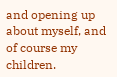and opening up about myself, and of course my children.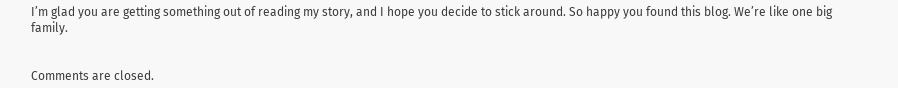I’m glad you are getting something out of reading my story, and I hope you decide to stick around. So happy you found this blog. We’re like one big family.


Comments are closed.